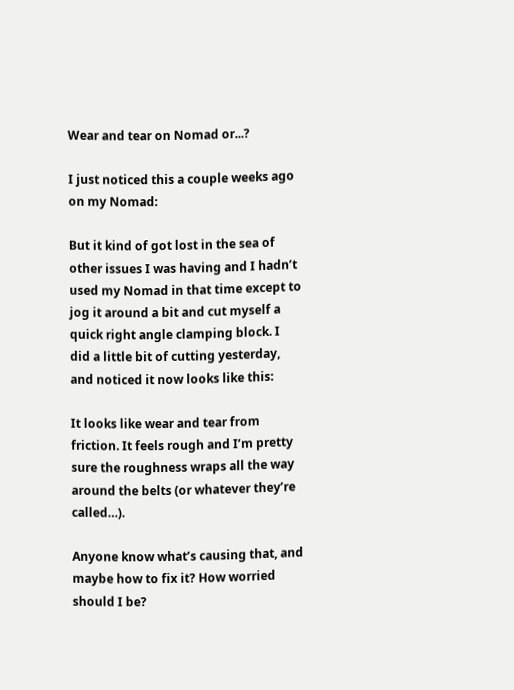Wear and tear on Nomad or...?

I just noticed this a couple weeks ago on my Nomad:

But it kind of got lost in the sea of other issues I was having and I hadn’t used my Nomad in that time except to jog it around a bit and cut myself a quick right angle clamping block. I did a little bit of cutting yesterday, and noticed it now looks like this:

It looks like wear and tear from friction. It feels rough and I’m pretty sure the roughness wraps all the way around the belts (or whatever they’re called…).

Anyone know what’s causing that, and maybe how to fix it? How worried should I be?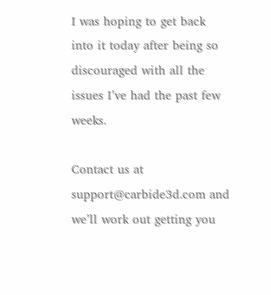I was hoping to get back into it today after being so discouraged with all the issues I’ve had the past few weeks.

Contact us at support@carbide3d.com and we’ll work out getting you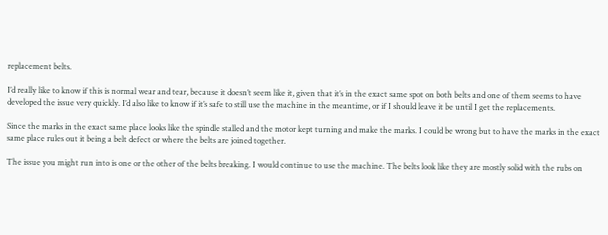replacement belts.

I’d really like to know if this is normal wear and tear, because it doesn’t seem like it, given that it’s in the exact same spot on both belts and one of them seems to have developed the issue very quickly. I’d also like to know if it’s safe to still use the machine in the meantime, or if I should leave it be until I get the replacements.

Since the marks in the exact same place looks like the spindle stalled and the motor kept turning and make the marks. I could be wrong but to have the marks in the exact same place rules out it being a belt defect or where the belts are joined together.

The issue you might run into is one or the other of the belts breaking. I would continue to use the machine. The belts look like they are mostly solid with the rubs on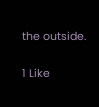the outside.

1 Like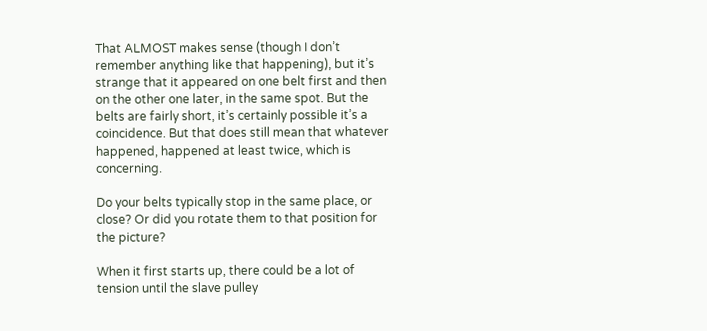That ALMOST makes sense (though I don’t remember anything like that happening), but it’s strange that it appeared on one belt first and then on the other one later, in the same spot. But the belts are fairly short, it’s certainly possible it’s a coincidence. But that does still mean that whatever happened, happened at least twice, which is concerning.

Do your belts typically stop in the same place, or close? Or did you rotate them to that position for the picture?

When it first starts up, there could be a lot of tension until the slave pulley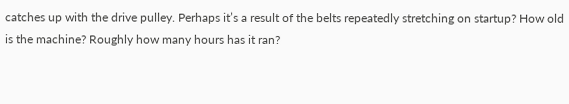catches up with the drive pulley. Perhaps it’s a result of the belts repeatedly stretching on startup? How old is the machine? Roughly how many hours has it ran?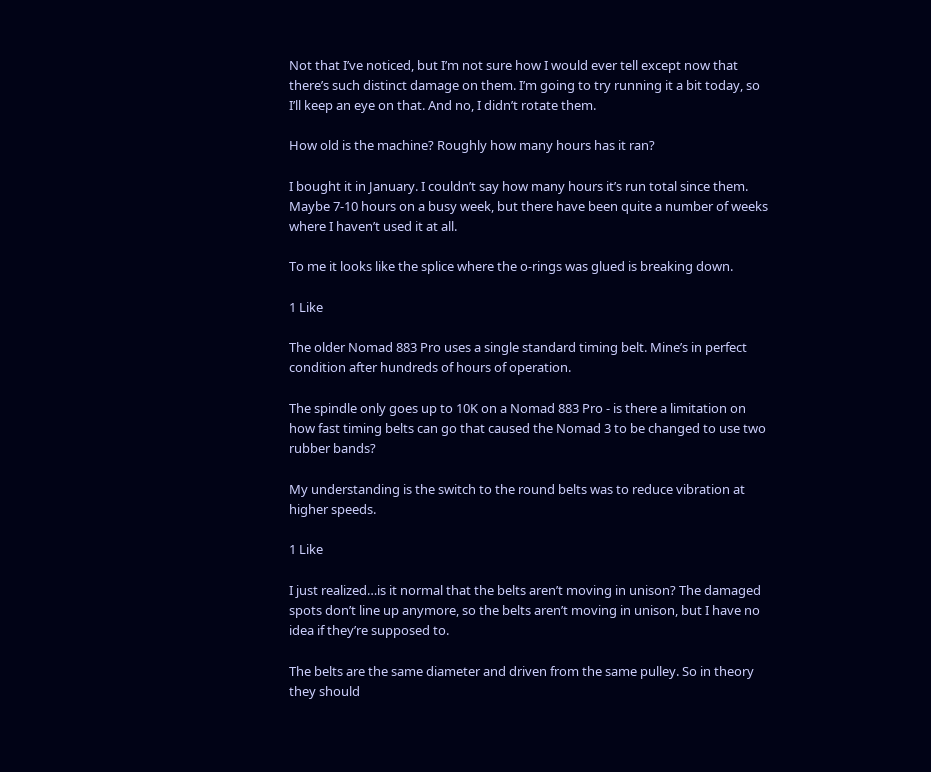Not that I’ve noticed, but I’m not sure how I would ever tell except now that there’s such distinct damage on them. I’m going to try running it a bit today, so I’ll keep an eye on that. And no, I didn’t rotate them.

How old is the machine? Roughly how many hours has it ran?

I bought it in January. I couldn’t say how many hours it’s run total since them. Maybe 7-10 hours on a busy week, but there have been quite a number of weeks where I haven’t used it at all.

To me it looks like the splice where the o-rings was glued is breaking down.

1 Like

The older Nomad 883 Pro uses a single standard timing belt. Mine’s in perfect condition after hundreds of hours of operation.

The spindle only goes up to 10K on a Nomad 883 Pro - is there a limitation on how fast timing belts can go that caused the Nomad 3 to be changed to use two rubber bands?

My understanding is the switch to the round belts was to reduce vibration at higher speeds.

1 Like

I just realized…is it normal that the belts aren’t moving in unison? The damaged spots don’t line up anymore, so the belts aren’t moving in unison, but I have no idea if they’re supposed to.

The belts are the same diameter and driven from the same pulley. So in theory they should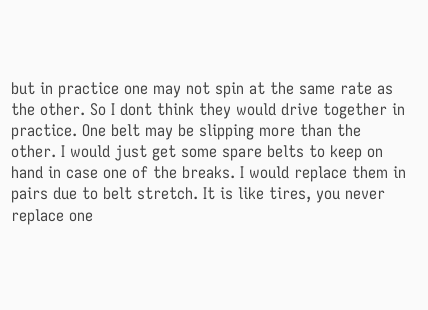but in practice one may not spin at the same rate as the other. So I dont think they would drive together in practice. One belt may be slipping more than the other. I would just get some spare belts to keep on hand in case one of the breaks. I would replace them in pairs due to belt stretch. It is like tires, you never replace one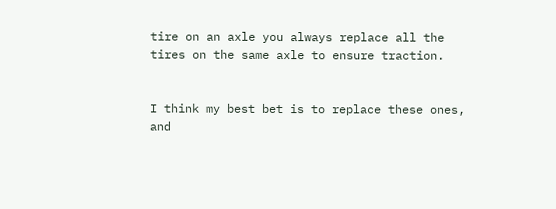tire on an axle you always replace all the tires on the same axle to ensure traction.


I think my best bet is to replace these ones, and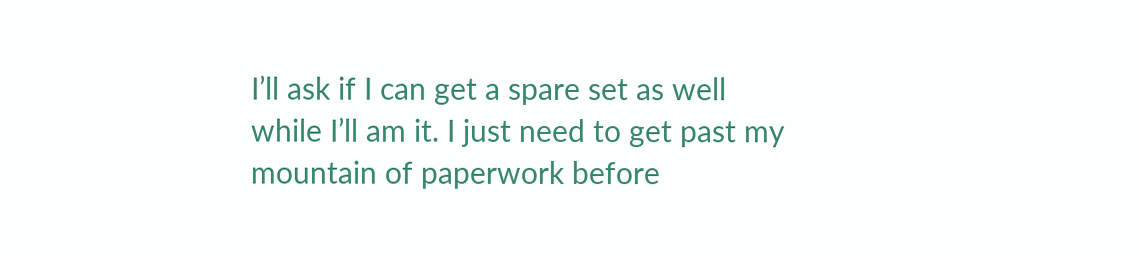I’ll ask if I can get a spare set as well while I’ll am it. I just need to get past my mountain of paperwork before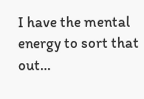I have the mental energy to sort that out…